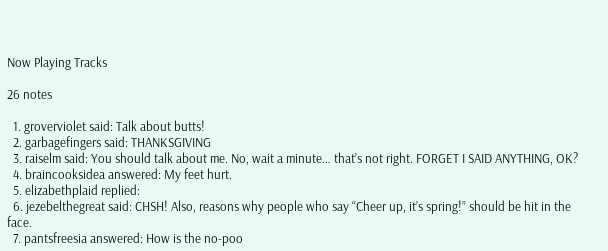Now Playing Tracks

26 notes

  1. groverviolet said: Talk about butts!
  2. garbagefingers said: THANKSGIVING
  3. raiselm said: You should talk about me. No, wait a minute… that’s not right. FORGET I SAID ANYTHING, OK?
  4. braincooksidea answered: My feet hurt.
  5. elizabethplaid replied:
  6. jezebelthegreat said: CHSH! Also, reasons why people who say “Cheer up, it’s spring!” should be hit in the face.
  7. pantsfreesia answered: How is the no-poo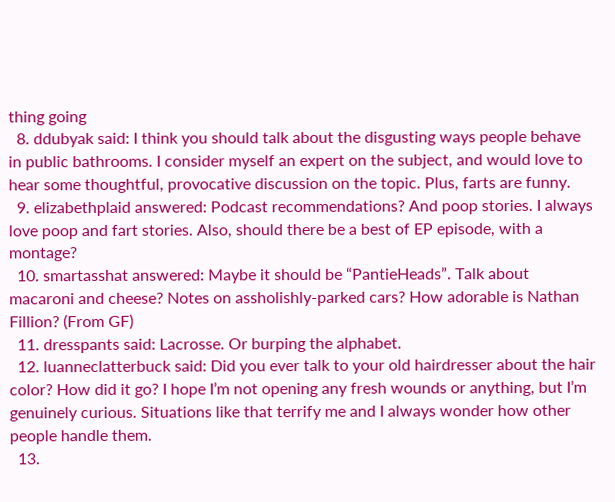thing going
  8. ddubyak said: I think you should talk about the disgusting ways people behave in public bathrooms. I consider myself an expert on the subject, and would love to hear some thoughtful, provocative discussion on the topic. Plus, farts are funny.
  9. elizabethplaid answered: Podcast recommendations? And poop stories. I always love poop and fart stories. Also, should there be a best of EP episode, with a montage?
  10. smartasshat answered: Maybe it should be “PantieHeads”. Talk about macaroni and cheese? Notes on assholishly-parked cars? How adorable is Nathan Fillion? (From GF)
  11. dresspants said: Lacrosse. Or burping the alphabet.
  12. luanneclatterbuck said: Did you ever talk to your old hairdresser about the hair color? How did it go? I hope I’m not opening any fresh wounds or anything, but I’m genuinely curious. Situations like that terrify me and I always wonder how other people handle them.
  13.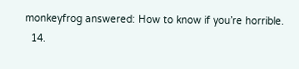monkeyfrog answered: How to know if you’re horrible.
  14.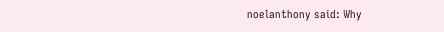noelanthony said: Why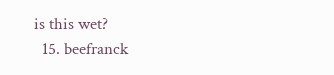is this wet?
  15. beefranck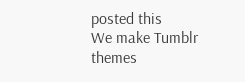posted this
We make Tumblr themes